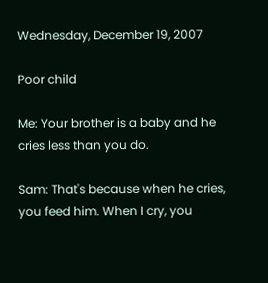Wednesday, December 19, 2007

Poor child

Me: Your brother is a baby and he cries less than you do.

Sam: That's because when he cries, you feed him. When I cry, you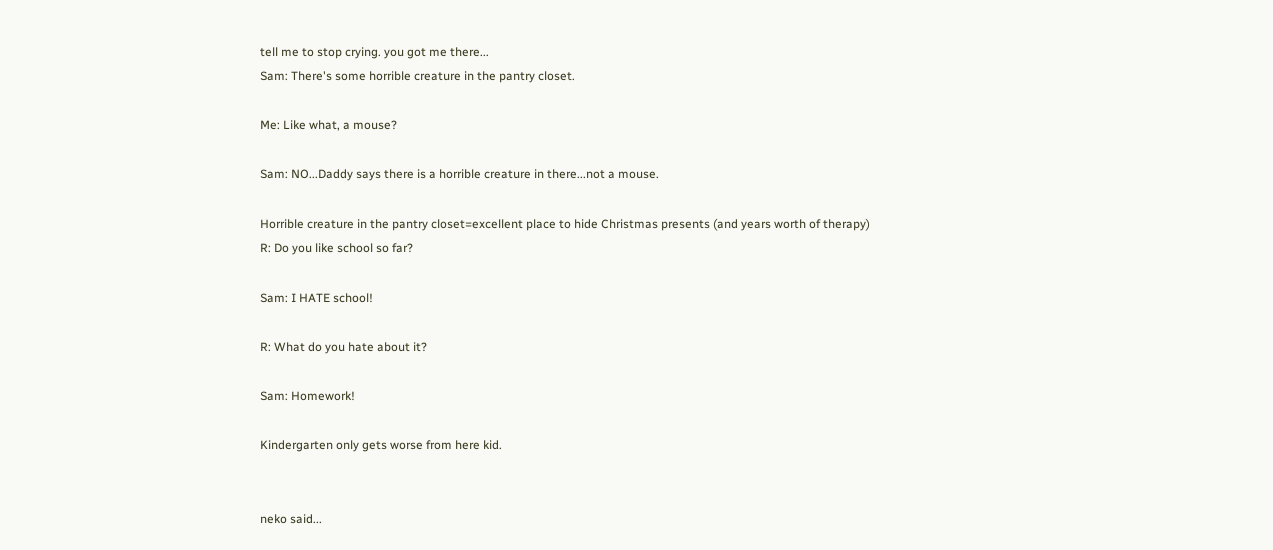tell me to stop crying. you got me there...
Sam: There's some horrible creature in the pantry closet.

Me: Like what, a mouse?

Sam: NO...Daddy says there is a horrible creature in there...not a mouse.

Horrible creature in the pantry closet=excellent place to hide Christmas presents (and years worth of therapy)
R: Do you like school so far?

Sam: I HATE school!

R: What do you hate about it?

Sam: Homework!

Kindergarten only gets worse from here kid.


neko said...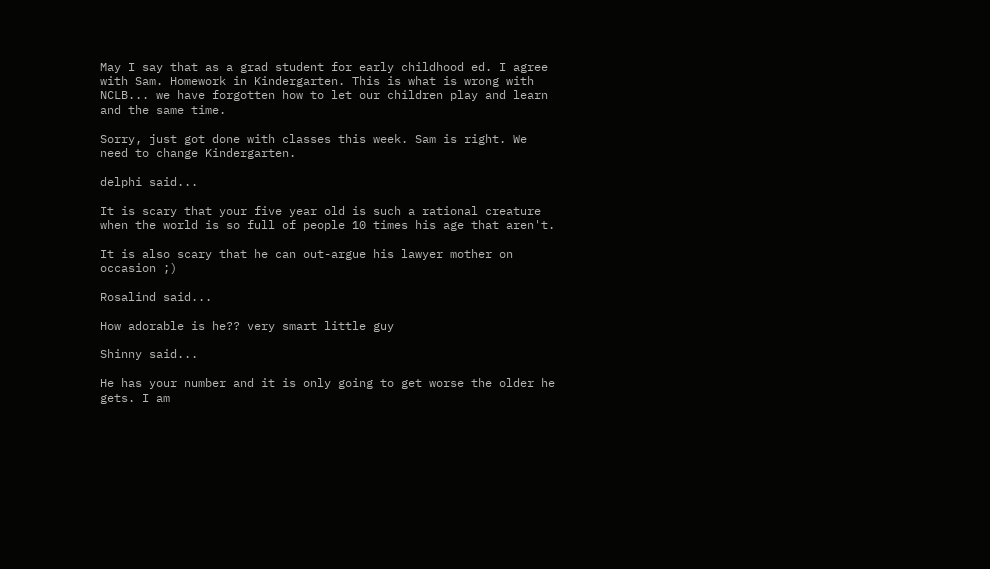May I say that as a grad student for early childhood ed. I agree with Sam. Homework in Kindergarten. This is what is wrong with NCLB... we have forgotten how to let our children play and learn and the same time.

Sorry, just got done with classes this week. Sam is right. We need to change Kindergarten.

delphi said...

It is scary that your five year old is such a rational creature when the world is so full of people 10 times his age that aren't.

It is also scary that he can out-argue his lawyer mother on occasion ;)

Rosalind said...

How adorable is he?? very smart little guy

Shinny said...

He has your number and it is only going to get worse the older he gets. I am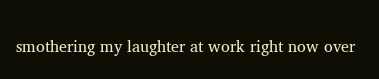smothering my laughter at work right now over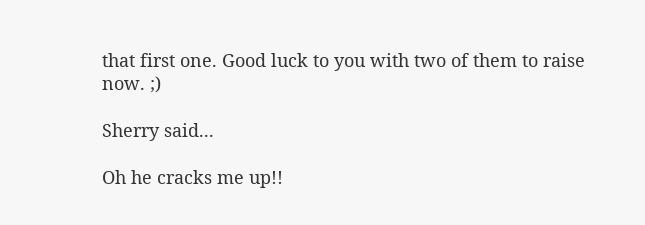that first one. Good luck to you with two of them to raise now. ;)

Sherry said...

Oh he cracks me up!!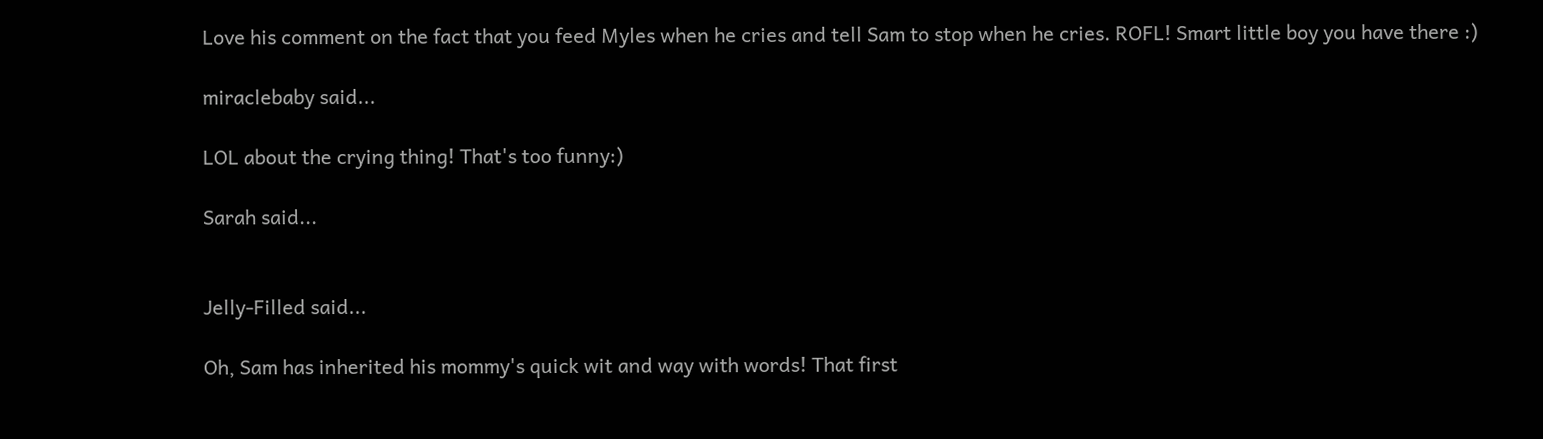Love his comment on the fact that you feed Myles when he cries and tell Sam to stop when he cries. ROFL! Smart little boy you have there :)

miraclebaby said...

LOL about the crying thing! That's too funny:)

Sarah said...


Jelly-Filled said...

Oh, Sam has inherited his mommy's quick wit and way with words! That first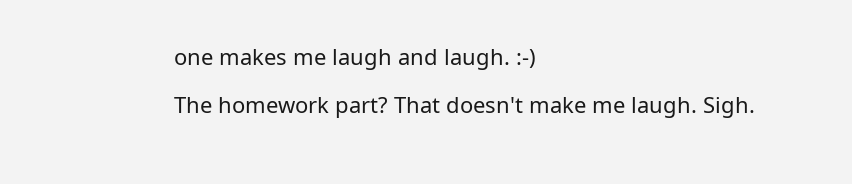one makes me laugh and laugh. :-)

The homework part? That doesn't make me laugh. Sigh.